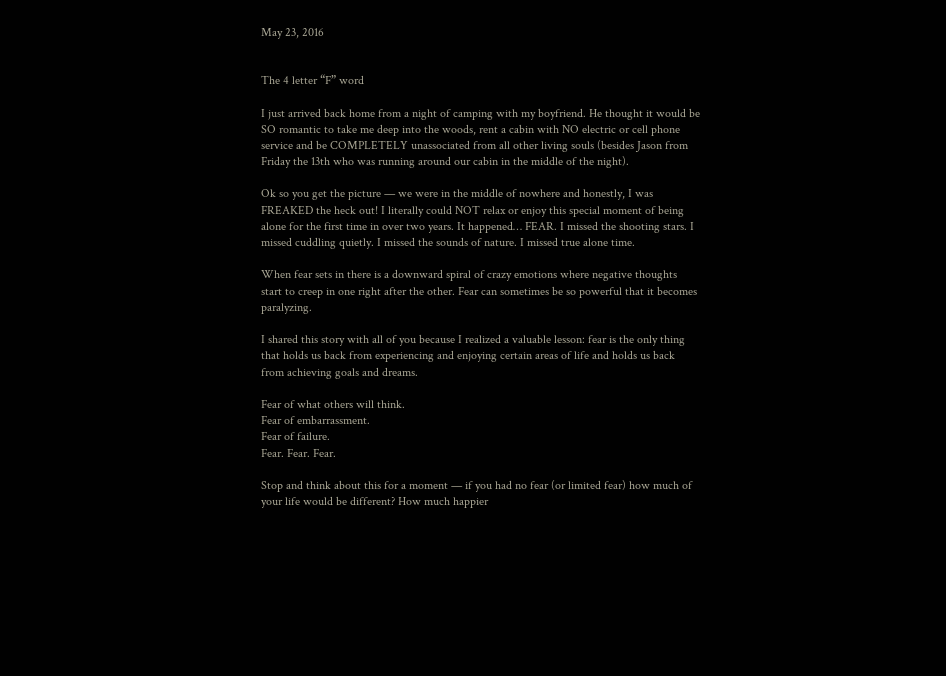May 23, 2016


The 4 letter “F” word

I just arrived back home from a night of camping with my boyfriend. He thought it would be SO romantic to take me deep into the woods, rent a cabin with NO electric or cell phone service and be COMPLETELY unassociated from all other living souls (besides Jason from Friday the 13th who was running around our cabin in the middle of the night).

Ok so you get the picture — we were in the middle of nowhere and honestly, I was FREAKED the heck out! I literally could NOT relax or enjoy this special moment of being alone for the first time in over two years. It happened… FEAR. I missed the shooting stars. I missed cuddling quietly. I missed the sounds of nature. I missed true alone time.

When fear sets in there is a downward spiral of crazy emotions where negative thoughts start to creep in one right after the other. Fear can sometimes be so powerful that it becomes paralyzing.

I shared this story with all of you because I realized a valuable lesson: fear is the only thing that holds us back from experiencing and enjoying certain areas of life and holds us back from achieving goals and dreams.

Fear of what others will think.
Fear of embarrassment.
Fear of failure.
Fear. Fear. Fear.

Stop and think about this for a moment — if you had no fear (or limited fear) how much of your life would be different? How much happier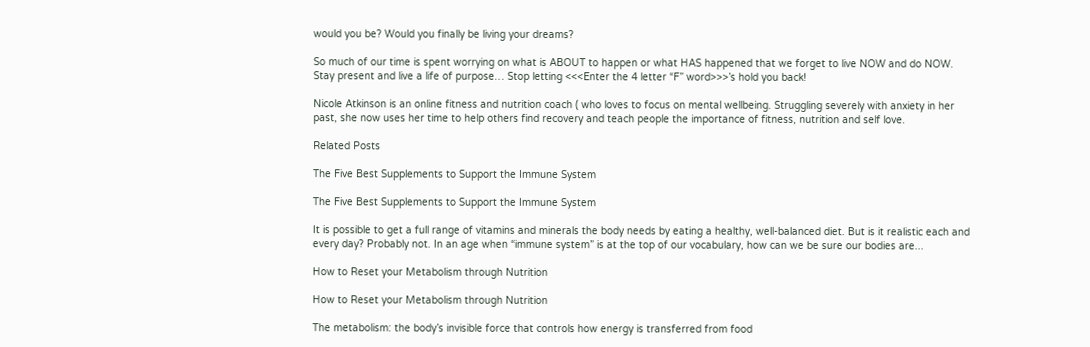would you be? Would you finally be living your dreams?

So much of our time is spent worrying on what is ABOUT to happen or what HAS happened that we forget to live NOW and do NOW. Stay present and live a life of purpose… Stop letting <<<Enter the 4 letter “F” word>>>’s hold you back!

Nicole Atkinson is an online fitness and nutrition coach ( who loves to focus on mental wellbeing. Struggling severely with anxiety in her past, she now uses her time to help others find recovery and teach people the importance of fitness, nutrition and self love.

Related Posts

The Five Best Supplements to Support the Immune System

The Five Best Supplements to Support the Immune System

It is possible to get a full range of vitamins and minerals the body needs by eating a healthy, well-balanced diet. But is it realistic each and every day? Probably not. In an age when “immune system” is at the top of our vocabulary, how can we be sure our bodies are...

How to Reset your Metabolism through Nutrition

How to Reset your Metabolism through Nutrition

The metabolism: the body’s invisible force that controls how energy is transferred from food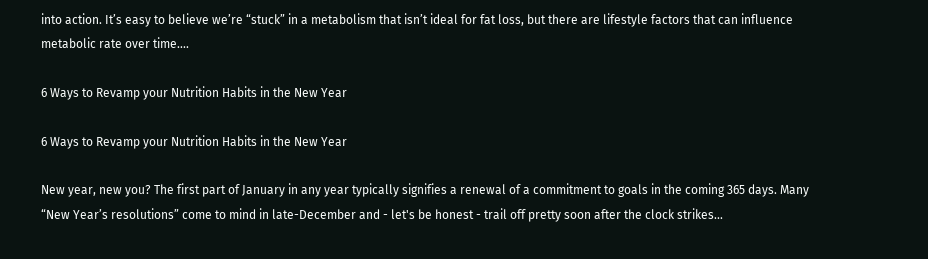into action. It’s easy to believe we’re “stuck” in a metabolism that isn’t ideal for fat loss, but there are lifestyle factors that can influence metabolic rate over time....

6 Ways to Revamp your Nutrition Habits in the New Year

6 Ways to Revamp your Nutrition Habits in the New Year

New year, new you? The first part of January in any year typically signifies a renewal of a commitment to goals in the coming 365 days. Many “New Year’s resolutions” come to mind in late-December and - let's be honest - trail off pretty soon after the clock strikes...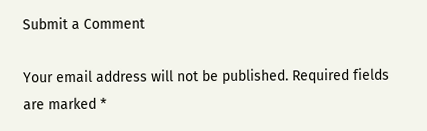Submit a Comment

Your email address will not be published. Required fields are marked *